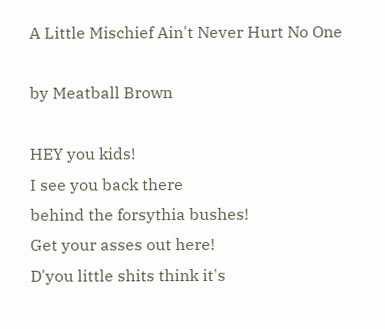A Little Mischief Ain't Never Hurt No One

by Meatball Brown

HEY you kids!
I see you back there
behind the forsythia bushes!
Get your asses out here!
D'you little shits think it's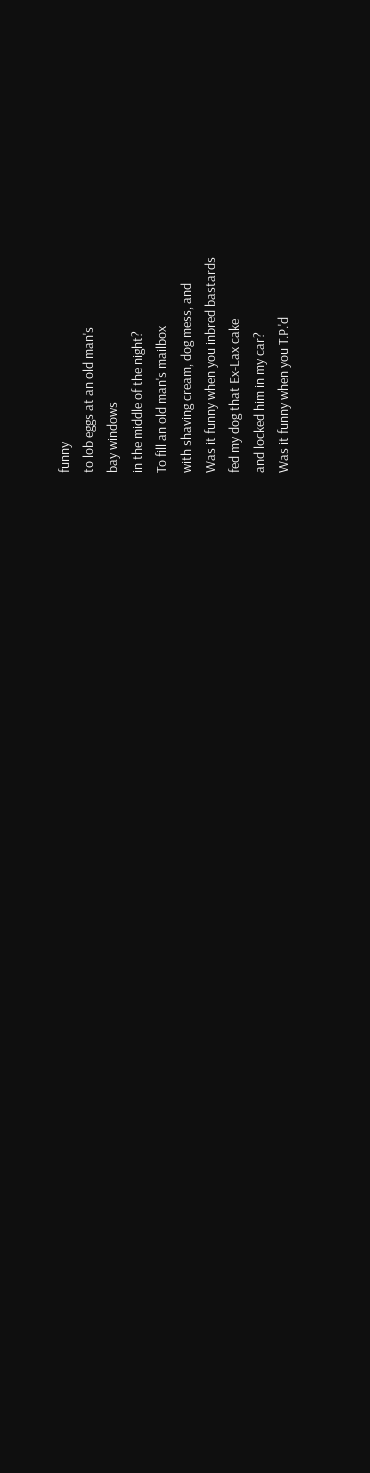funny
to lob eggs at an old man's
bay windows
in the middle of the night?
To fill an old man's mailbox
with shaving cream, dog mess, and
Was it funny when you inbred bastards
fed my dog that Ex-Lax cake
and locked him in my car?
Was it funny when you T.P.'d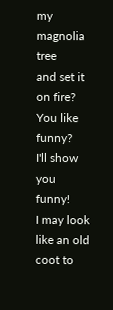my magnolia tree
and set it on fire?
You like funny?
I'll show you funny!
I may look like an old coot to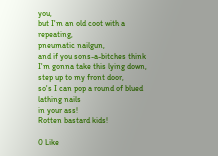you,
but I'm an old coot with a repeating,
pneumatic nailgun,
and if you sons-a-bitches think
I'm gonna take this lying down,
step up to my front door,
so's I can pop a round of blued lathing nails
in your ass!
Rotten bastard kids!

0 Like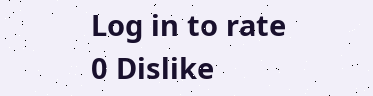Log in to rate
0 Dislike